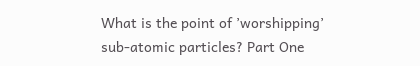What is the point of ’worshipping’ sub-atomic particles? Part One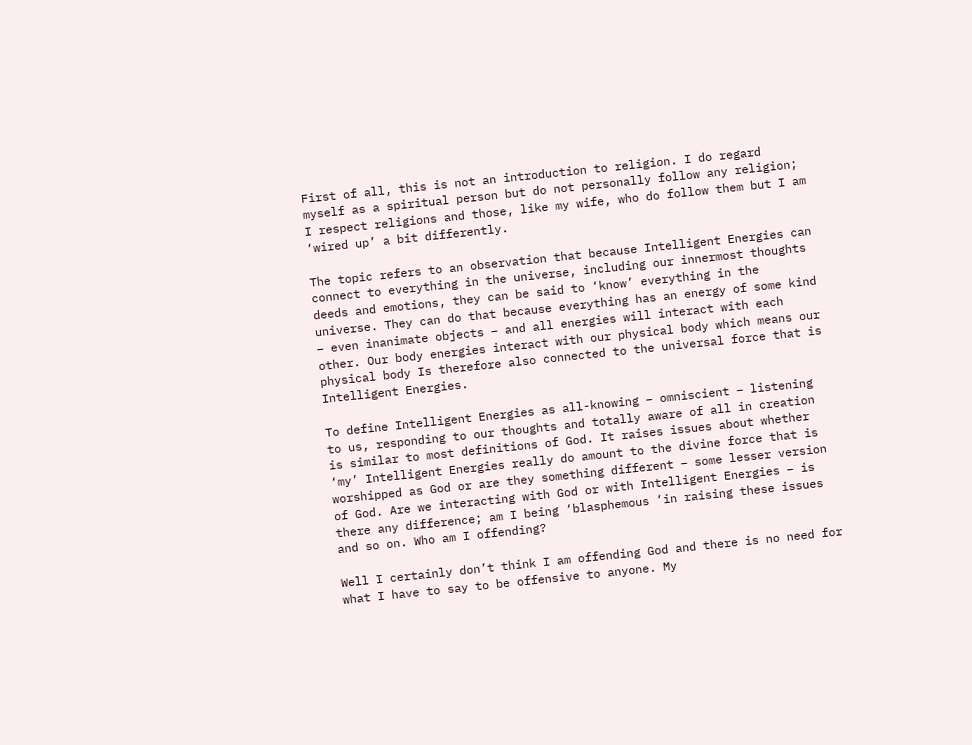First of all, this is not an introduction to religion. I do regard myself as a spiritual person but do not personally follow any religion; I respect religions and those, like my wife, who do follow them but I am ‘wired up’ a bit differently.

The topic refers to an observation that because Intelligent Energies can connect to everything in the universe, including our innermost thoughts deeds and emotions, they can be said to ‘know’ everything in the universe. They can do that because everything has an energy of some kind – even inanimate objects – and all energies will interact with each other. Our body energies interact with our physical body which means our physical body Is therefore also connected to the universal force that is Intelligent Energies.

To define Intelligent Energies as all-knowing – omniscient – listening to us, responding to our thoughts and totally aware of all in creation is similar to most definitions of God. It raises issues about whether ‘my’ Intelligent Energies really do amount to the divine force that is worshipped as God or are they something different – some lesser version of God. Are we interacting with God or with Intelligent Energies – is there any difference; am I being ‘blasphemous ‘in raising these issues and so on. Who am I offending?

Well I certainly don’t think I am offending God and there is no need for what I have to say to be offensive to anyone. My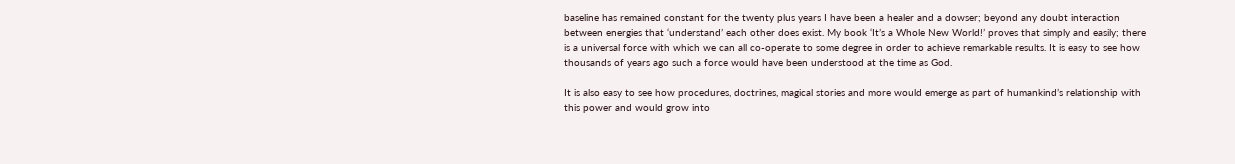baseline has remained constant for the twenty plus years I have been a healer and a dowser; beyond any doubt interaction between energies that ‘understand’ each other does exist. My book ‘It’s a Whole New World!’ proves that simply and easily; there is a universal force with which we can all co-operate to some degree in order to achieve remarkable results. It is easy to see how thousands of years ago such a force would have been understood at the time as God.

It is also easy to see how procedures, doctrines, magical stories and more would emerge as part of humankind’s relationship with this power and would grow into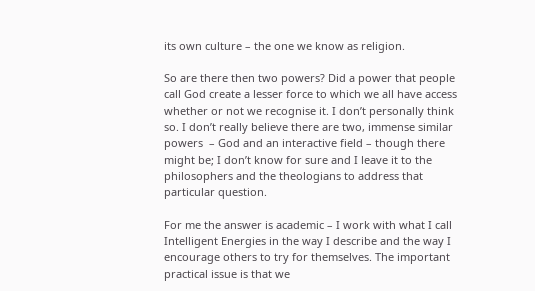its own culture – the one we know as religion.

So are there then two powers? Did a power that people call God create a lesser force to which we all have access whether or not we recognise it. I don’t personally think so. I don’t really believe there are two, immense similar powers  – God and an interactive field – though there might be; I don’t know for sure and I leave it to the philosophers and the theologians to address that particular question.

For me the answer is academic – I work with what I call Intelligent Energies in the way I describe and the way I encourage others to try for themselves. The important practical issue is that we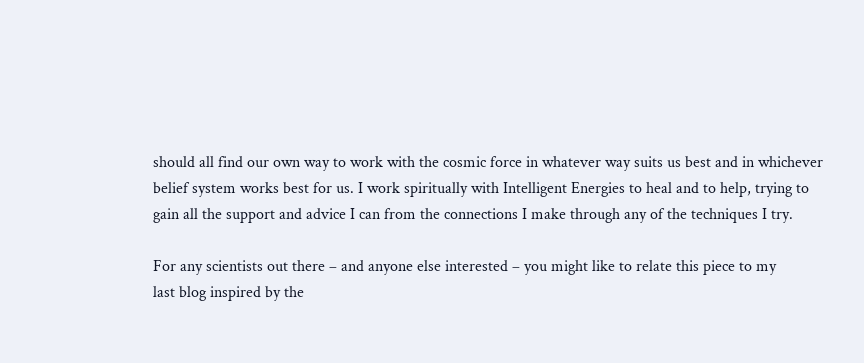should all find our own way to work with the cosmic force in whatever way suits us best and in whichever belief system works best for us. I work spiritually with Intelligent Energies to heal and to help, trying to gain all the support and advice I can from the connections I make through any of the techniques I try.

For any scientists out there – and anyone else interested – you might like to relate this piece to my
last blog inspired by the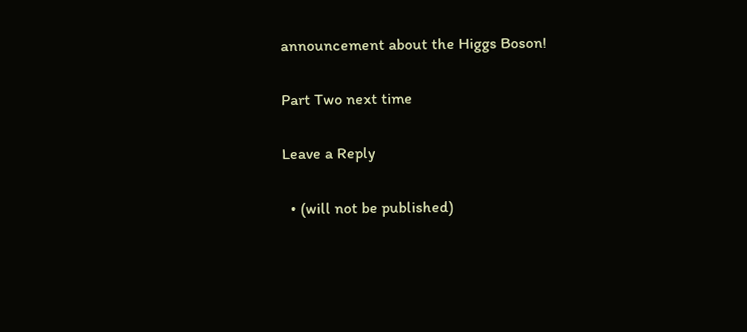announcement about the Higgs Boson!

Part Two next time

Leave a Reply

  • (will not be published)